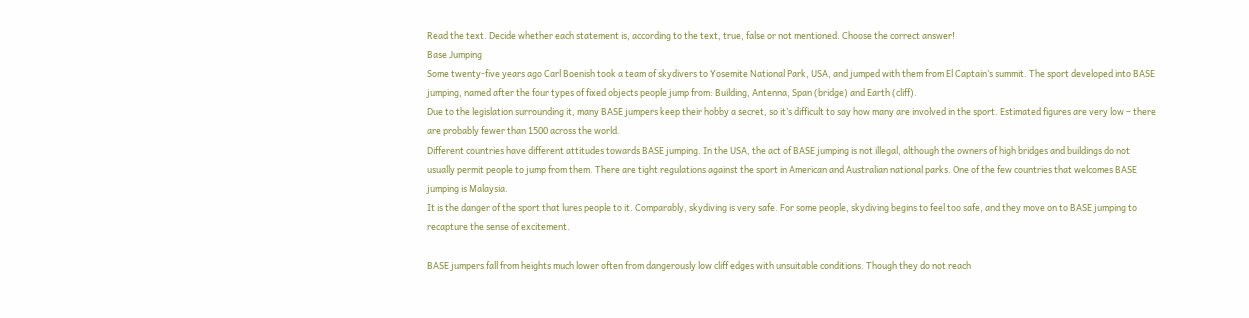Read the text. Decide whether each statement is, according to the text, true, false or not mentioned. Choose the correct answer!
Base Jumping
Some twenty-five years ago Carl Boenish took a team of skydivers to Yosemite National Park, USA, and jumped with them from El Captain’s summit. The sport developed into BASE jumping, named after the four types of fixed objects people jump from: Building, Antenna, Span (bridge) and Earth (cliff).
Due to the legislation surrounding it, many BASE jumpers keep their hobby a secret, so it’s difficult to say how many are involved in the sport. Estimated figures are very low – there are probably fewer than 1500 across the world.
Different countries have different attitudes towards BASE jumping. In the USA, the act of BASE jumping is not illegal, although the owners of high bridges and buildings do not usually permit people to jump from them. There are tight regulations against the sport in American and Australian national parks. One of the few countries that welcomes BASE jumping is Malaysia.
It is the danger of the sport that lures people to it. Comparably, skydiving is very safe. For some people, skydiving begins to feel too safe, and they move on to BASE jumping to recapture the sense of excitement.

BASE jumpers fall from heights much lower often from dangerously low cliff edges with unsuitable conditions. Though they do not reach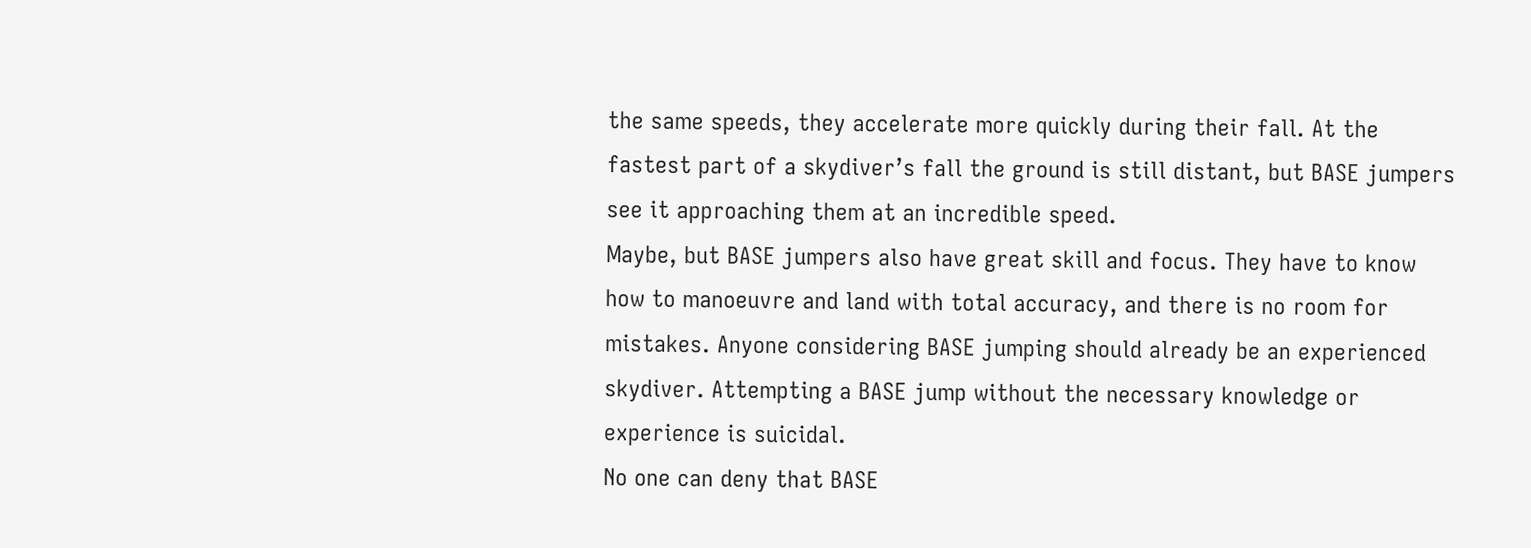the same speeds, they accelerate more quickly during their fall. At the fastest part of a skydiver’s fall the ground is still distant, but BASE jumpers see it approaching them at an incredible speed.
Maybe, but BASE jumpers also have great skill and focus. They have to know how to manoeuvre and land with total accuracy, and there is no room for mistakes. Anyone considering BASE jumping should already be an experienced skydiver. Attempting a BASE jump without the necessary knowledge or experience is suicidal.
No one can deny that BASE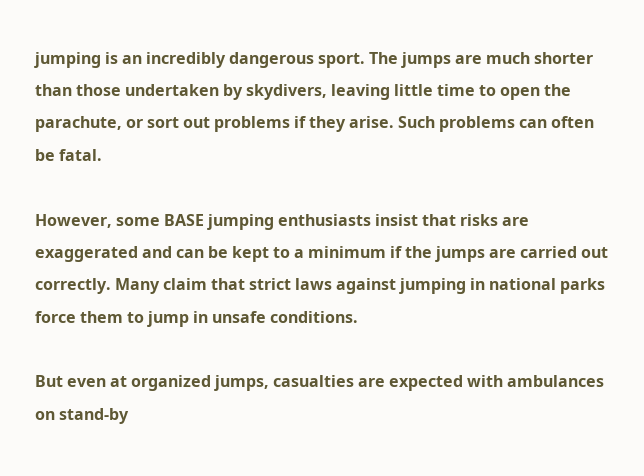jumping is an incredibly dangerous sport. The jumps are much shorter than those undertaken by skydivers, leaving little time to open the parachute, or sort out problems if they arise. Such problems can often be fatal.

However, some BASE jumping enthusiasts insist that risks are exaggerated and can be kept to a minimum if the jumps are carried out correctly. Many claim that strict laws against jumping in national parks force them to jump in unsafe conditions.

But even at organized jumps, casualties are expected with ambulances on stand-by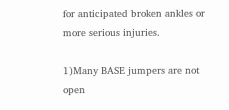for anticipated broken ankles or more serious injuries.

1)Many BASE jumpers are not open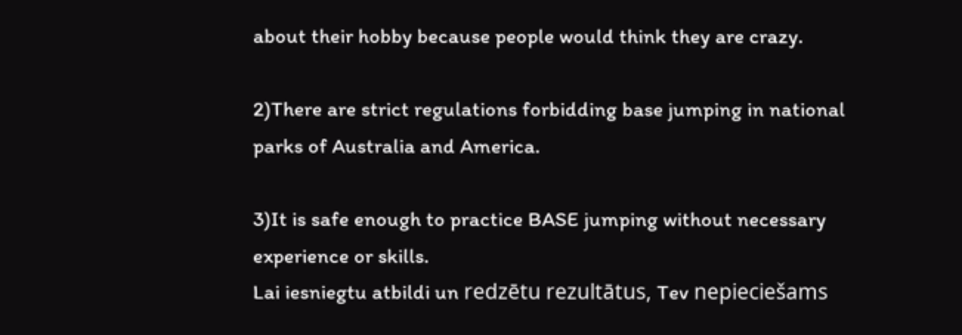about their hobby because people would think they are crazy.

2)There are strict regulations forbidding base jumping in national parks of Australia and America.

3)It is safe enough to practice BASE jumping without necessary experience or skills.
Lai iesniegtu atbildi un redzētu rezultātus, Tev nepieciešams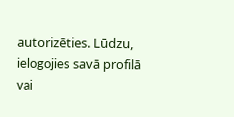autorizēties. Lūdzu, ielogojies savā profilā vai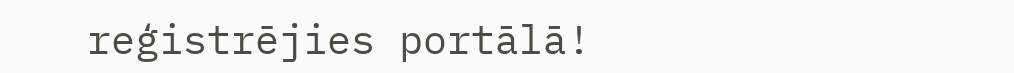reģistrējies portālā!